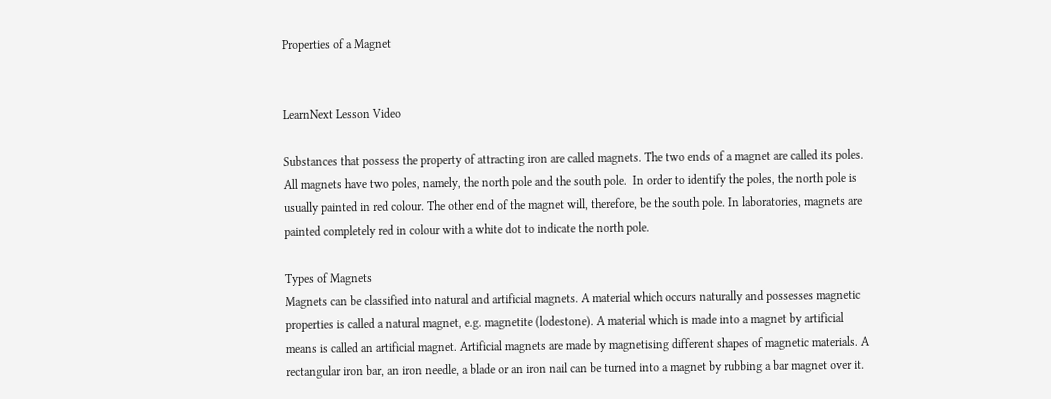Properties of a Magnet


LearnNext Lesson Video

Substances that possess the property of attracting iron are called magnets. The two ends of a magnet are called its poles. All magnets have two poles, namely, the north pole and the south pole.  In order to identify the poles, the north pole is usually painted in red colour. The other end of the magnet will, therefore, be the south pole. In laboratories, magnets are painted completely red in colour with a white dot to indicate the north pole.

Types of Magnets
Magnets can be classified into natural and artificial magnets. A material which occurs naturally and possesses magnetic properties is called a natural magnet, e.g. magnetite (lodestone). A material which is made into a magnet by artificial means is called an artificial magnet. Artificial magnets are made by magnetising different shapes of magnetic materials. A rectangular iron bar, an iron needle, a blade or an iron nail can be turned into a magnet by rubbing a bar magnet over it.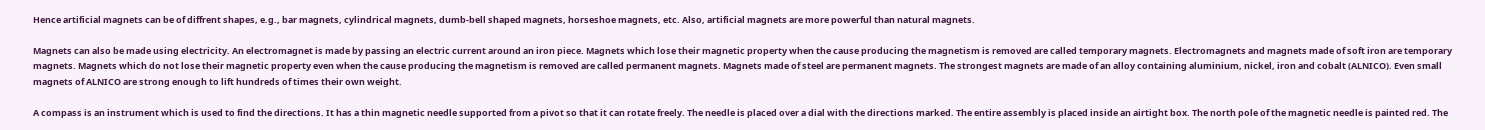Hence artificial magnets can be of diffrent shapes, e.g., bar magnets, cylindrical magnets, dumb-bell shaped magnets, horseshoe magnets, etc. Also, artificial magnets are more powerful than natural magnets.

Magnets can also be made using electricity. An electromagnet is made by passing an electric current around an iron piece. Magnets which lose their magnetic property when the cause producing the magnetism is removed are called temporary magnets. Electromagnets and magnets made of soft iron are temporary magnets. Magnets which do not lose their magnetic property even when the cause producing the magnetism is removed are called permanent magnets. Magnets made of steel are permanent magnets. The strongest magnets are made of an alloy containing aluminium, nickel, iron and cobalt (ALNICO). Even small magnets of ALNICO are strong enough to lift hundreds of times their own weight.

A compass is an instrument which is used to find the directions. It has a thin magnetic needle supported from a pivot so that it can rotate freely. The needle is placed over a dial with the directions marked. The entire assembly is placed inside an airtight box. The north pole of the magnetic needle is painted red. The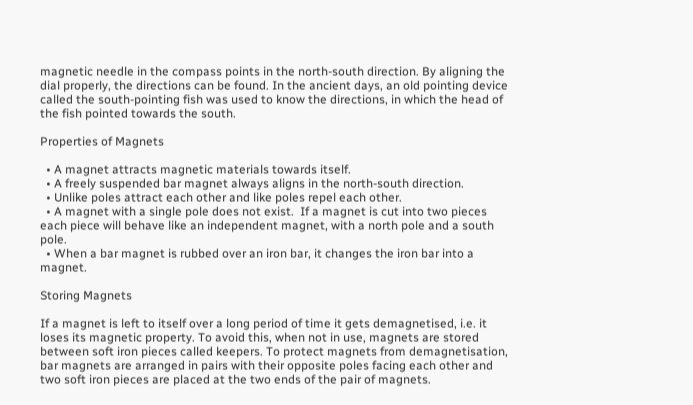magnetic needle in the compass points in the north-south direction. By aligning the dial properly, the directions can be found. In the ancient days, an old pointing device called the south-pointing fish was used to know the directions, in which the head of the fish pointed towards the south.

Properties of Magnets

  • A magnet attracts magnetic materials towards itself.
  • A freely suspended bar magnet always aligns in the north-south direction.
  • Unlike poles attract each other and like poles repel each other.
  • A magnet with a single pole does not exist.  If a magnet is cut into two pieces each piece will behave like an independent magnet, with a north pole and a south pole.
  • When a bar magnet is rubbed over an iron bar, it changes the iron bar into a magnet.

Storing Magnets

If a magnet is left to itself over a long period of time it gets demagnetised, i.e. it loses its magnetic property. To avoid this, when not in use, magnets are stored between soft iron pieces called keepers. To protect magnets from demagnetisation, bar magnets are arranged in pairs with their opposite poles facing each other and two soft iron pieces are placed at the two ends of the pair of magnets.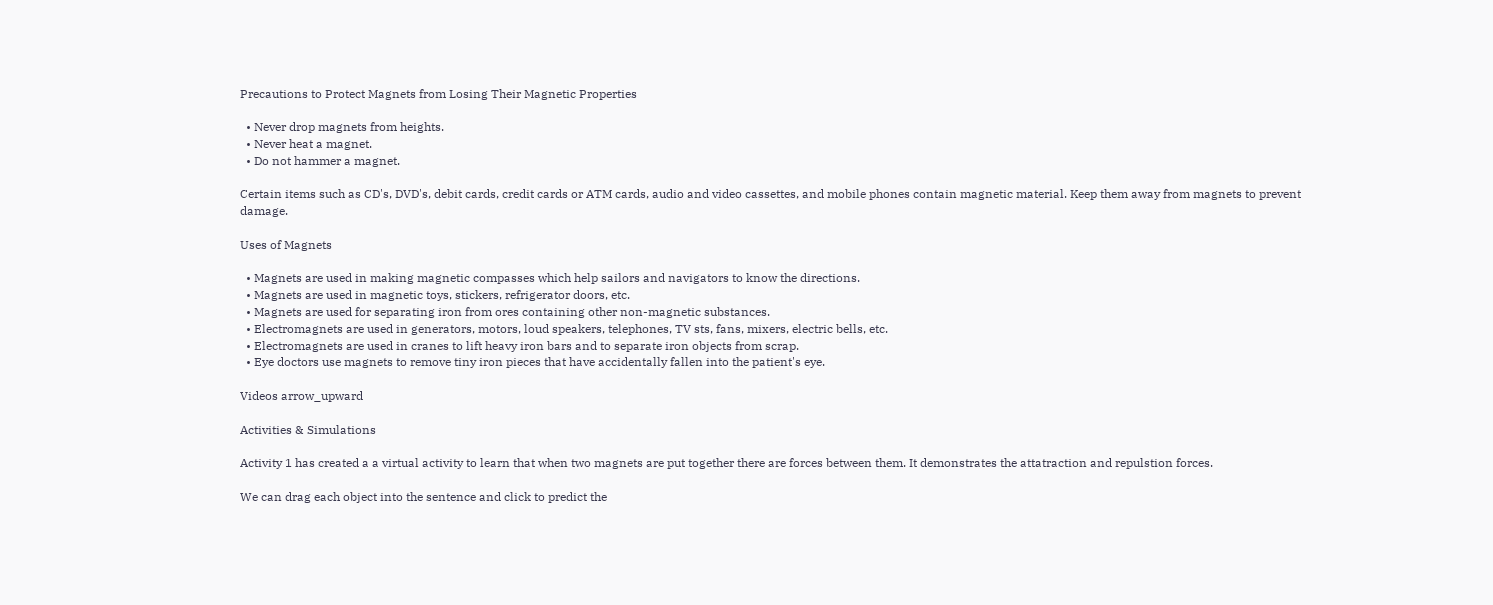Precautions to Protect Magnets from Losing Their Magnetic Properties

  • Never drop magnets from heights.
  • Never heat a magnet.
  • Do not hammer a magnet.

Certain items such as CD's, DVD's, debit cards, credit cards or ATM cards, audio and video cassettes, and mobile phones contain magnetic material. Keep them away from magnets to prevent damage.

Uses of Magnets

  • Magnets are used in making magnetic compasses which help sailors and navigators to know the directions.
  • Magnets are used in magnetic toys, stickers, refrigerator doors, etc.
  • Magnets are used for separating iron from ores containing other non-magnetic substances.
  • Electromagnets are used in generators, motors, loud speakers, telephones, TV sts, fans, mixers, electric bells, etc.
  • Electromagnets are used in cranes to lift heavy iron bars and to separate iron objects from scrap.
  • Eye doctors use magnets to remove tiny iron pieces that have accidentally fallen into the patient's eye.

Videos arrow_upward

Activities & Simulations

Activity 1 has created a a virtual activity to learn that when two magnets are put together there are forces between them. It demonstrates the attatraction and repulstion forces.

We can drag each object into the sentence and click to predict the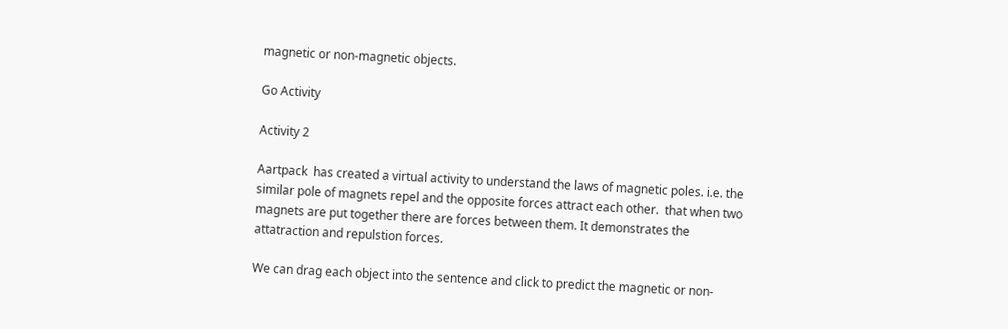magnetic or non-magnetic objects.

Go Activity

Activity 2

Aartpack  has created a virtual activity to understand the laws of magnetic poles. i.e. the similar pole of magnets repel and the opposite forces attract each other.  that when two magnets are put together there are forces between them. It demonstrates the attatraction and repulstion forces.

We can drag each object into the sentence and click to predict the magnetic or non-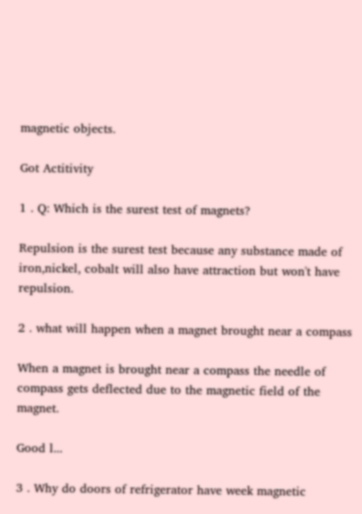magnetic objects.

Got Actitivity

1 . Q: Which is the surest test of magnets?

Repulsion is the surest test because any substance made of iron,nickel, cobalt will also have attraction but won't have repulsion.

2 . what will happen when a magnet brought near a compass

When a magnet is brought near a compass the needle of compass gets deflected due to the magnetic field of the magnet.

Good l...

3 . Why do doors of refrigerator have week magnetic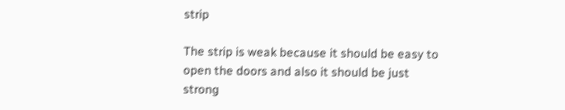strip

The strip is weak because it should be easy to open the doors and also it should be just strong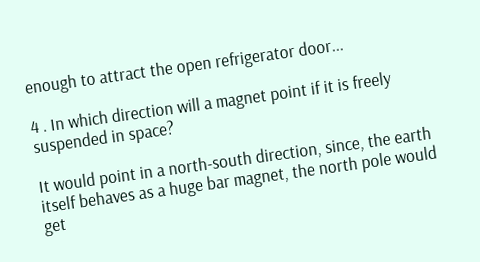enough to attract the open refrigerator door...

4 . In which direction will a magnet point if it is freely suspended in space?

It would point in a north-south direction, since, the earth itself behaves as a huge bar magnet, the north pole would get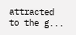attracted to the g...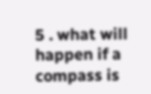5 . what will happen if a compass is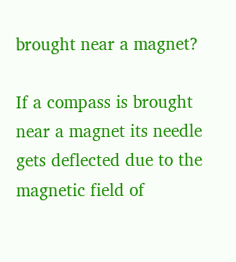brought near a magnet?

If a compass is brought near a magnet its needle gets deflected due to the magnetic field of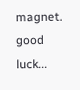magnet.
good luck...